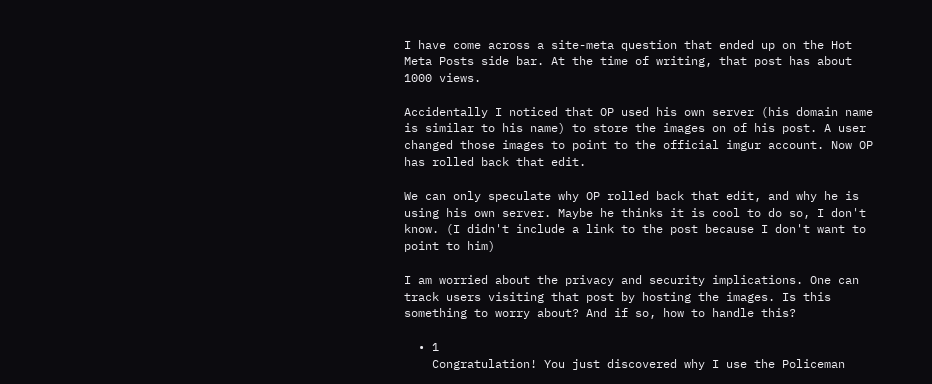I have come across a site-meta question that ended up on the Hot Meta Posts side bar. At the time of writing, that post has about 1000 views.

Accidentally I noticed that OP used his own server (his domain name is similar to his name) to store the images on of his post. A user changed those images to point to the official imgur account. Now OP has rolled back that edit.

We can only speculate why OP rolled back that edit, and why he is using his own server. Maybe he thinks it is cool to do so, I don't know. (I didn't include a link to the post because I don't want to point to him)

I am worried about the privacy and security implications. One can track users visiting that post by hosting the images. Is this something to worry about? And if so, how to handle this?

  • 1
    Congratulation! You just discovered why I use the Policeman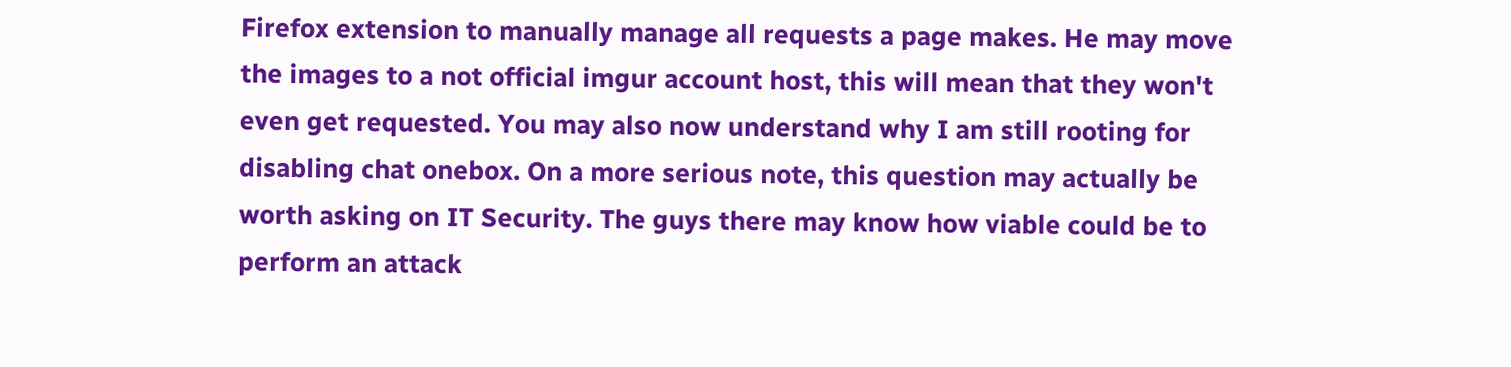Firefox extension to manually manage all requests a page makes. He may move the images to a not official imgur account host, this will mean that they won't even get requested. You may also now understand why I am still rooting for disabling chat onebox. On a more serious note, this question may actually be worth asking on IT Security. The guys there may know how viable could be to perform an attack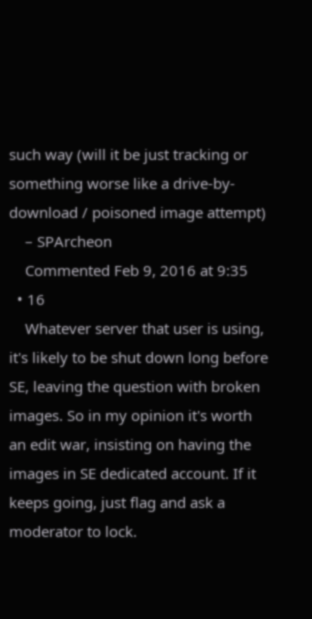such way (will it be just tracking or something worse like a drive-by-download / poisoned image attempt)
    – SPArcheon
    Commented Feb 9, 2016 at 9:35
  • 16
    Whatever server that user is using, it's likely to be shut down long before SE, leaving the question with broken images. So in my opinion it's worth an edit war, insisting on having the images in SE dedicated account. If it keeps going, just flag and ask a moderator to lock.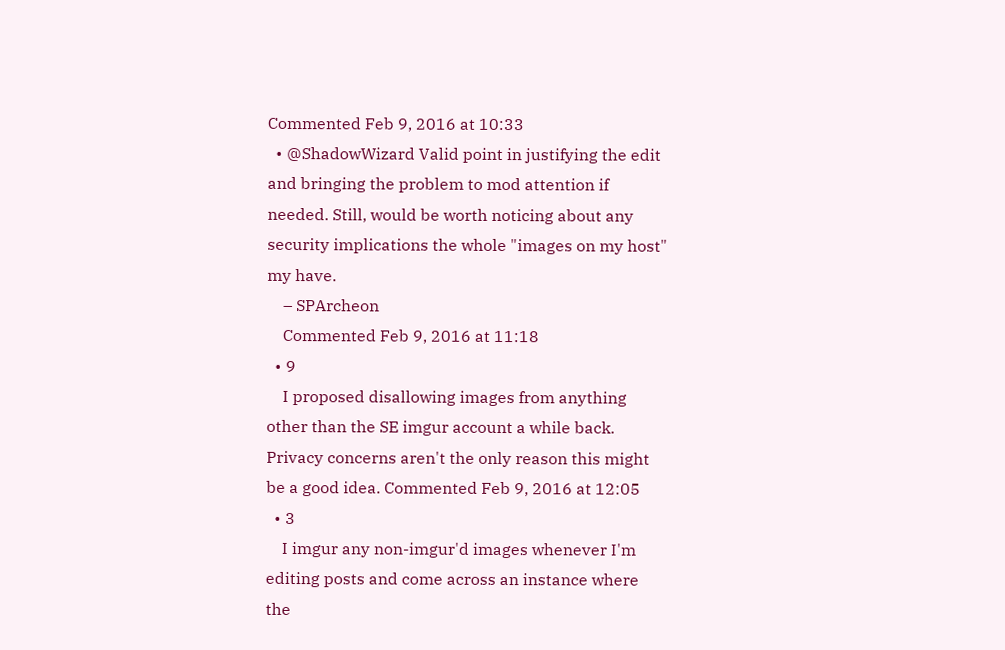Commented Feb 9, 2016 at 10:33
  • @ShadowWizard Valid point in justifying the edit and bringing the problem to mod attention if needed. Still, would be worth noticing about any security implications the whole "images on my host" my have.
    – SPArcheon
    Commented Feb 9, 2016 at 11:18
  • 9
    I proposed disallowing images from anything other than the SE imgur account a while back. Privacy concerns aren't the only reason this might be a good idea. Commented Feb 9, 2016 at 12:05
  • 3
    I imgur any non-imgur'd images whenever I'm editing posts and come across an instance where the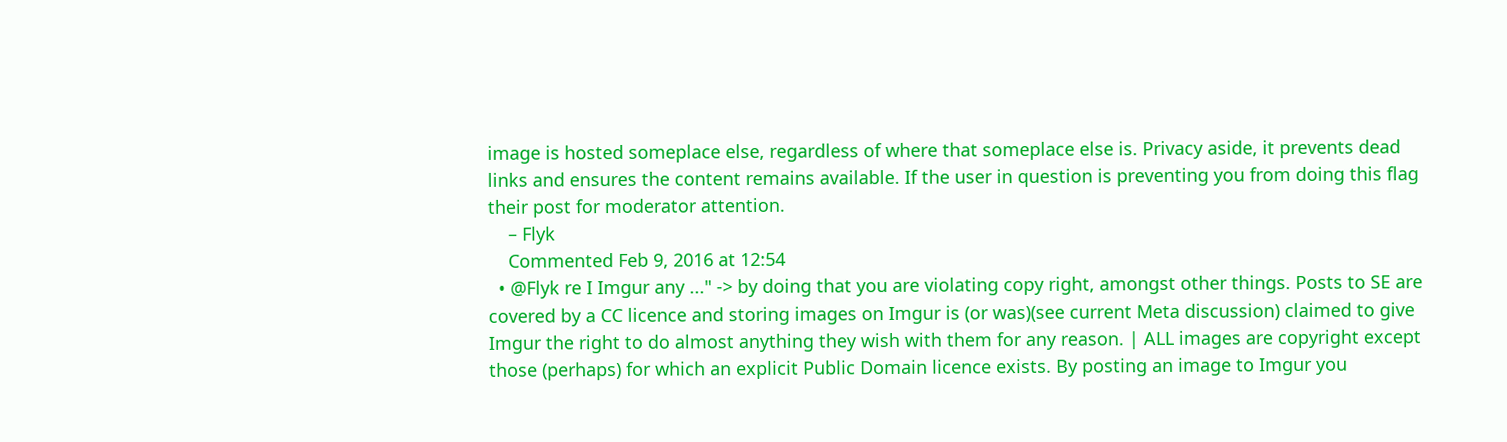image is hosted someplace else, regardless of where that someplace else is. Privacy aside, it prevents dead links and ensures the content remains available. If the user in question is preventing you from doing this flag their post for moderator attention.
    – Flyk
    Commented Feb 9, 2016 at 12:54
  • @Flyk re I Imgur any ..." -> by doing that you are violating copy right, amongst other things. Posts to SE are covered by a CC licence and storing images on Imgur is (or was)(see current Meta discussion) claimed to give Imgur the right to do almost anything they wish with them for any reason. | ALL images are copyright except those (perhaps) for which an explicit Public Domain licence exists. By posting an image to Imgur you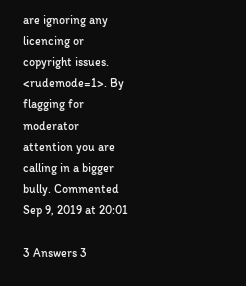are ignoring any licencing or copyright issues. <rudemode=1>. By flagging for moderator attention you are calling in a bigger bully. Commented Sep 9, 2019 at 20:01

3 Answers 3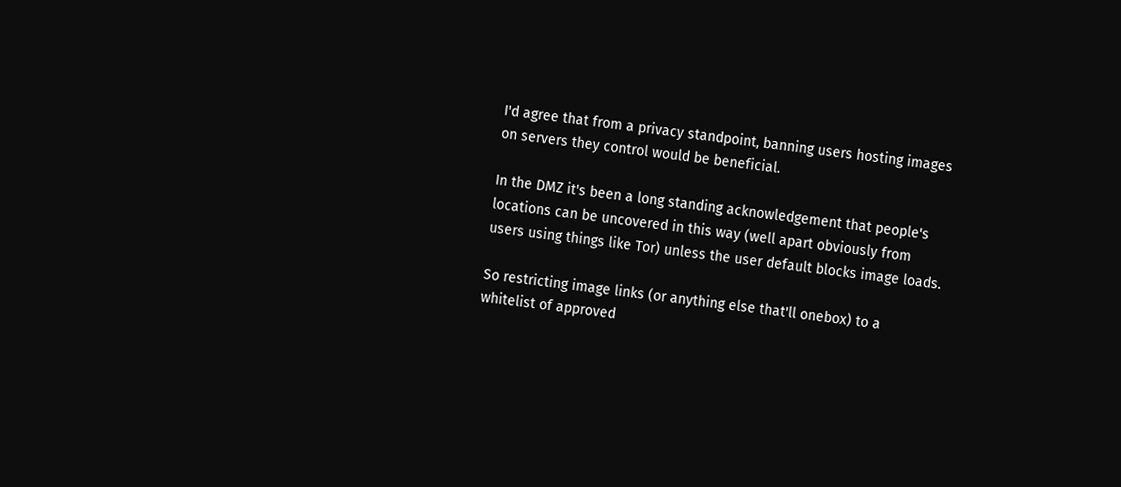I'd agree that from a privacy standpoint, banning users hosting images on servers they control would be beneficial.

In the DMZ it's been a long standing acknowledgement that people's locations can be uncovered in this way (well apart obviously from users using things like Tor) unless the user default blocks image loads.

So restricting image links (or anything else that'll onebox) to a whitelist of approved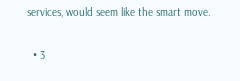services, would seem like the smart move.

  • 3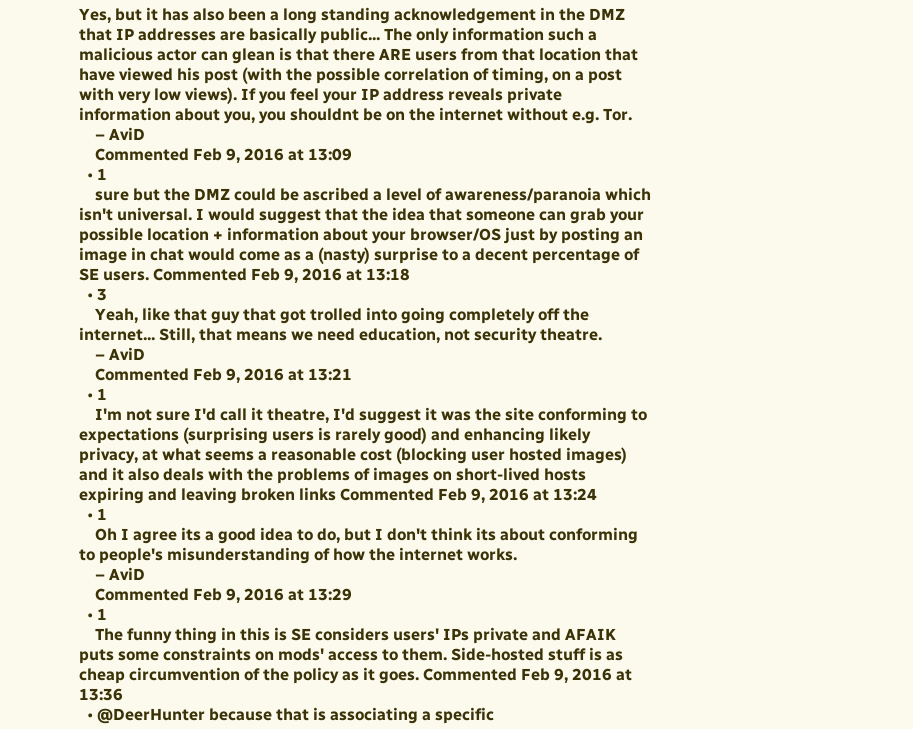Yes, but it has also been a long standing acknowledgement in the DMZ that IP addresses are basically public... The only information such a malicious actor can glean is that there ARE users from that location that have viewed his post (with the possible correlation of timing, on a post with very low views). If you feel your IP address reveals private information about you, you shouldnt be on the internet without e.g. Tor.
    – AviD
    Commented Feb 9, 2016 at 13:09
  • 1
    sure but the DMZ could be ascribed a level of awareness/paranoia which isn't universal. I would suggest that the idea that someone can grab your possible location + information about your browser/OS just by posting an image in chat would come as a (nasty) surprise to a decent percentage of SE users. Commented Feb 9, 2016 at 13:18
  • 3
    Yeah, like that guy that got trolled into going completely off the internet... Still, that means we need education, not security theatre.
    – AviD
    Commented Feb 9, 2016 at 13:21
  • 1
    I'm not sure I'd call it theatre, I'd suggest it was the site conforming to expectations (surprising users is rarely good) and enhancing likely privacy, at what seems a reasonable cost (blocking user hosted images) and it also deals with the problems of images on short-lived hosts expiring and leaving broken links Commented Feb 9, 2016 at 13:24
  • 1
    Oh I agree its a good idea to do, but I don't think its about conforming to people's misunderstanding of how the internet works.
    – AviD
    Commented Feb 9, 2016 at 13:29
  • 1
    The funny thing in this is SE considers users' IPs private and AFAIK puts some constraints on mods' access to them. Side-hosted stuff is as cheap circumvention of the policy as it goes. Commented Feb 9, 2016 at 13:36
  • @DeerHunter because that is associating a specific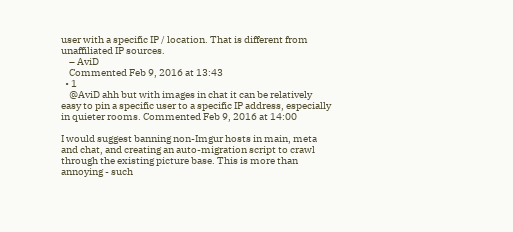user with a specific IP / location. That is different from unaffiliated IP sources.
    – AviD
    Commented Feb 9, 2016 at 13:43
  • 1
    @AviD ahh but with images in chat it can be relatively easy to pin a specific user to a specific IP address, especially in quieter rooms. Commented Feb 9, 2016 at 14:00

I would suggest banning non-Imgur hosts in main, meta and chat, and creating an auto-migration script to crawl through the existing picture base. This is more than annoying - such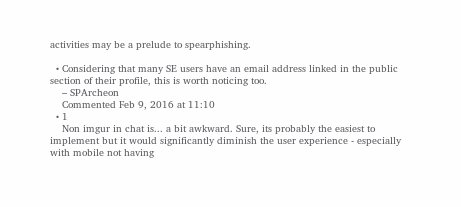activities may be a prelude to spearphishing.

  • Considering that many SE users have an email address linked in the public section of their profile, this is worth noticing too.
    – SPArcheon
    Commented Feb 9, 2016 at 11:10
  • 1
    Non imgur in chat is... a bit awkward. Sure, its probably the easiest to implement but it would significantly diminish the user experience - especially with mobile not having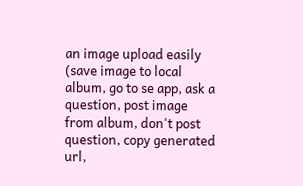an image upload easily (save image to local album, go to se app, ask a question, post image from album, don't post question, copy generated url,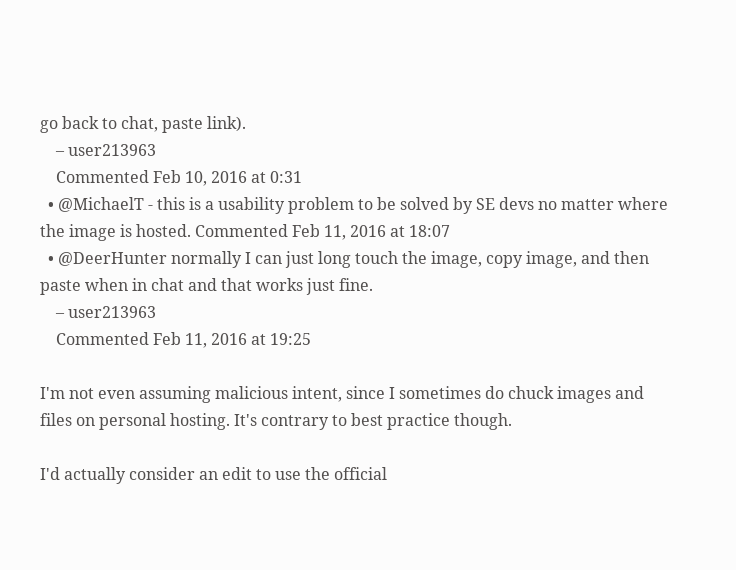go back to chat, paste link).
    – user213963
    Commented Feb 10, 2016 at 0:31
  • @MichaelT - this is a usability problem to be solved by SE devs no matter where the image is hosted. Commented Feb 11, 2016 at 18:07
  • @DeerHunter normally I can just long touch the image, copy image, and then paste when in chat and that works just fine.
    – user213963
    Commented Feb 11, 2016 at 19:25

I'm not even assuming malicious intent, since I sometimes do chuck images and files on personal hosting. It's contrary to best practice though.

I'd actually consider an edit to use the official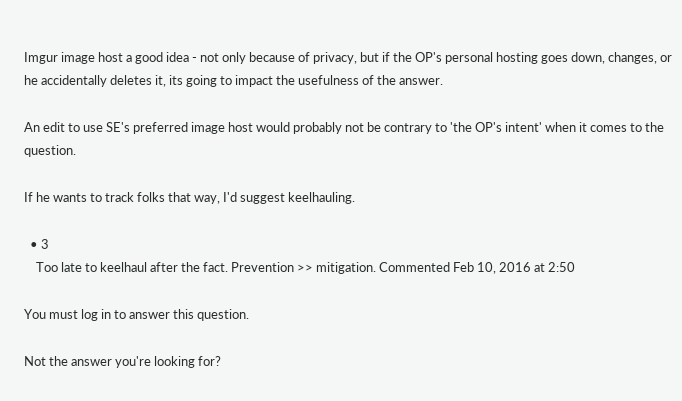Imgur image host a good idea - not only because of privacy, but if the OP's personal hosting goes down, changes, or he accidentally deletes it, its going to impact the usefulness of the answer.

An edit to use SE's preferred image host would probably not be contrary to 'the OP's intent' when it comes to the question.

If he wants to track folks that way, I'd suggest keelhauling.

  • 3
    Too late to keelhaul after the fact. Prevention >> mitigation. Commented Feb 10, 2016 at 2:50

You must log in to answer this question.

Not the answer you're looking for?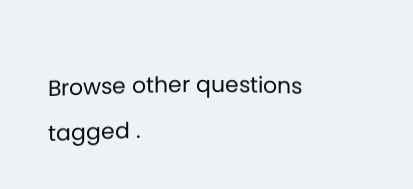Browse other questions tagged .